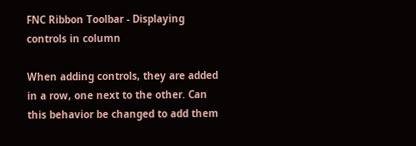FNC Ribbon Toolbar - Displaying controls in column

When adding controls, they are added in a row, one next to the other. Can this behavior be changed to add them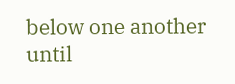below one another until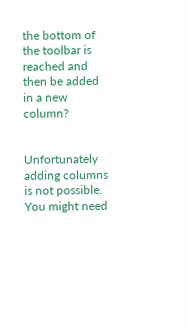the bottom of the toolbar is reached and then be added in a new column?


Unfortunately adding columns is not possible. You might need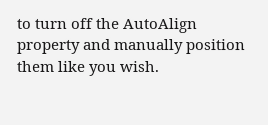to turn off the AutoAlign property and manually position them like you wish.